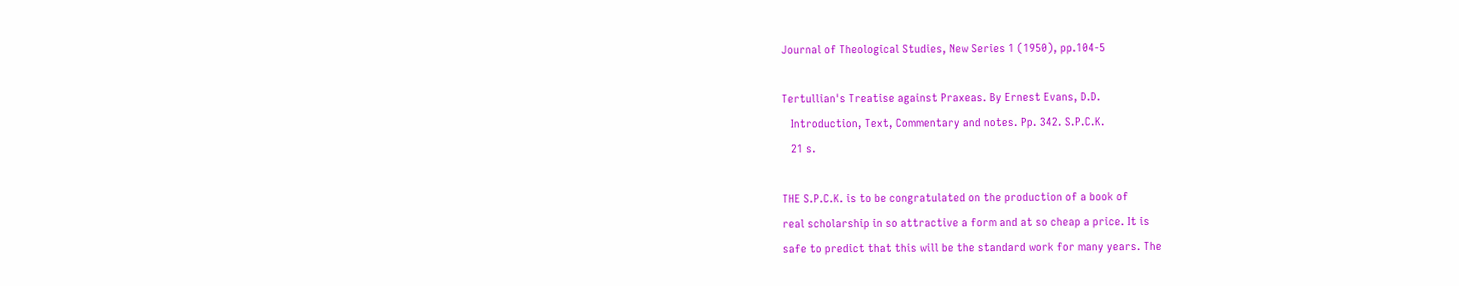Journal of Theological Studies, New Series 1 (1950), pp.104-5

Tertullian's Treatise against Praxeas. By Ernest Evans, D.D.
   Introduction, Text, Commentary and notes. Pp. 342. S.P.C.K.
   21 s.

THE S.P.C.K. is to be congratulated on the production of a book of
real scholarship in so attractive a form and at so cheap a price. It is
safe to predict that this will be the standard work for many years. The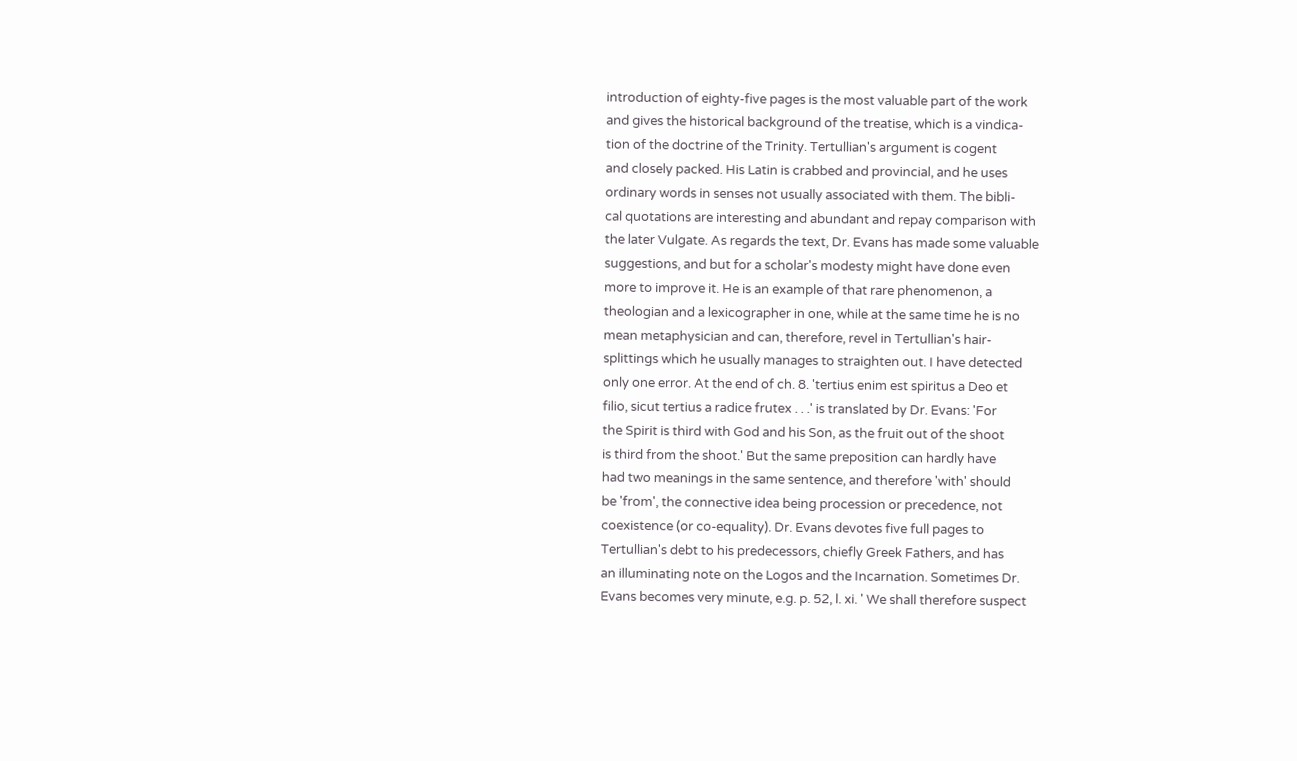introduction of eighty-five pages is the most valuable part of the work
and gives the historical background of the treatise, which is a vindica-
tion of the doctrine of the Trinity. Tertullian's argument is cogent
and closely packed. His Latin is crabbed and provincial, and he uses
ordinary words in senses not usually associated with them. The bibli-
cal quotations are interesting and abundant and repay comparison with
the later Vulgate. As regards the text, Dr. Evans has made some valuable
suggestions, and but for a scholar's modesty might have done even
more to improve it. He is an example of that rare phenomenon, a
theologian and a lexicographer in one, while at the same time he is no
mean metaphysician and can, therefore, revel in Tertullian's hair-
splittings which he usually manages to straighten out. I have detected
only one error. At the end of ch. 8. 'tertius enim est spiritus a Deo et
filio, sicut tertius a radice frutex . . .' is translated by Dr. Evans: 'For
the Spirit is third with God and his Son, as the fruit out of the shoot
is third from the shoot.' But the same preposition can hardly have
had two meanings in the same sentence, and therefore 'with' should
be 'from', the connective idea being procession or precedence, not
coexistence (or co-equality). Dr. Evans devotes five full pages to
Tertullian's debt to his predecessors, chiefly Greek Fathers, and has
an illuminating note on the Logos and the Incarnation. Sometimes Dr.
Evans becomes very minute, e.g. p. 52, l. xi. ' We shall therefore suspect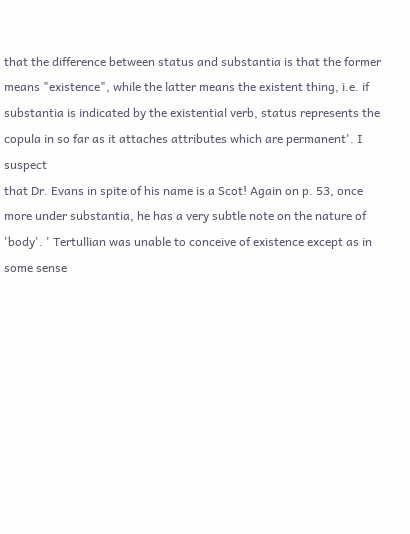that the difference between status and substantia is that the former
means "existence", while the latter means the existent thing, i.e. if
substantia is indicated by the existential verb, status represents the
copula in so far as it attaches attributes which are permanent'. I suspect
that Dr. Evans in spite of his name is a Scot! Again on p. 53, once
more under substantia, he has a very subtle note on the nature of
'body'. ' Tertullian was unable to conceive of existence except as in
some sense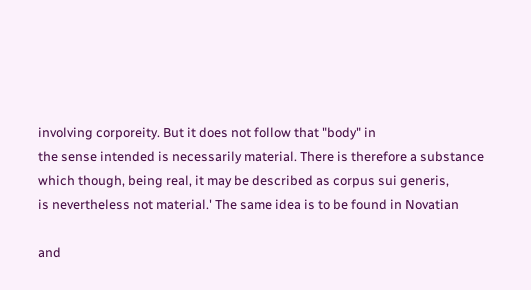involving corporeity. But it does not follow that "body" in
the sense intended is necessarily material. There is therefore a substance
which though, being real, it may be described as corpus sui generis,
is nevertheless not material.' The same idea is to be found in Novatian

and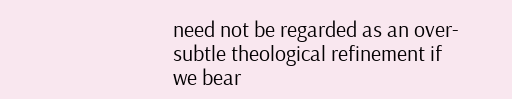need not be regarded as an over-subtle theological refinement if
we bear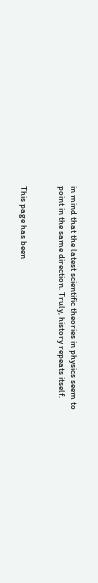in mind that the latest scientific theories in physics seem to
point in the same direction. Truly, history repeats itself.


This page has been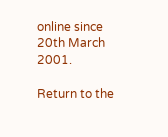online since 20th March 2001.

Return to the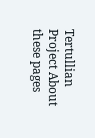Tertullian Project About these pages